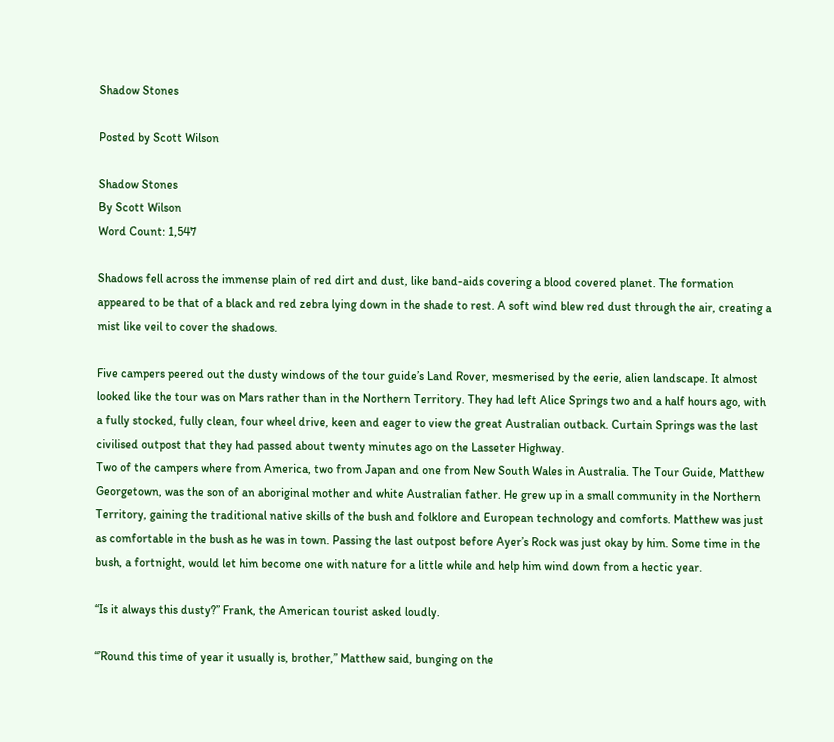Shadow Stones

Posted by Scott Wilson

Shadow Stones
By Scott Wilson
Word Count: 1,547

Shadows fell across the immense plain of red dirt and dust, like band-aids covering a blood covered planet. The formation appeared to be that of a black and red zebra lying down in the shade to rest. A soft wind blew red dust through the air, creating a mist like veil to cover the shadows.

Five campers peered out the dusty windows of the tour guide’s Land Rover, mesmerised by the eerie, alien landscape. It almost looked like the tour was on Mars rather than in the Northern Territory. They had left Alice Springs two and a half hours ago, with a fully stocked, fully clean, four wheel drive, keen and eager to view the great Australian outback. Curtain Springs was the last civilised outpost that they had passed about twenty minutes ago on the Lasseter Highway.
Two of the campers where from America, two from Japan and one from New South Wales in Australia. The Tour Guide, Matthew Georgetown, was the son of an aboriginal mother and white Australian father. He grew up in a small community in the Northern Territory, gaining the traditional native skills of the bush and folklore and European technology and comforts. Matthew was just as comfortable in the bush as he was in town. Passing the last outpost before Ayer’s Rock was just okay by him. Some time in the bush, a fortnight, would let him become one with nature for a little while and help him wind down from a hectic year.

“Is it always this dusty?” Frank, the American tourist asked loudly.

“’Round this time of year it usually is, brother,” Matthew said, bunging on the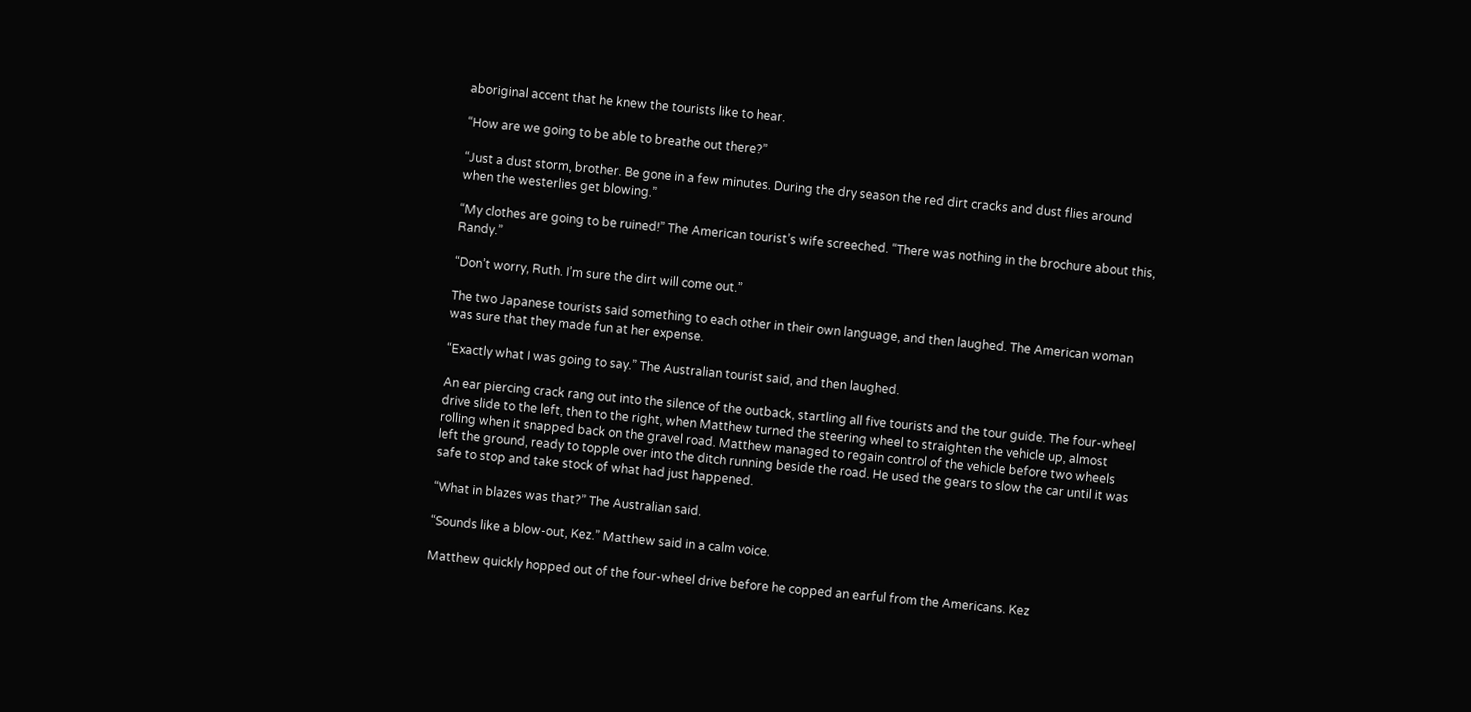aboriginal accent that he knew the tourists like to hear.

“How are we going to be able to breathe out there?”

“Just a dust storm, brother. Be gone in a few minutes. During the dry season the red dirt cracks and dust flies around when the westerlies get blowing.”

“My clothes are going to be ruined!” The American tourist’s wife screeched. “There was nothing in the brochure about this, Randy.”

“Don’t worry, Ruth. I’m sure the dirt will come out.”

The two Japanese tourists said something to each other in their own language, and then laughed. The American woman was sure that they made fun at her expense.

“Exactly what I was going to say.” The Australian tourist said, and then laughed.

An ear piercing crack rang out into the silence of the outback, startling all five tourists and the tour guide. The four-wheel drive slide to the left, then to the right, when Matthew turned the steering wheel to straighten the vehicle up, almost rolling when it snapped back on the gravel road. Matthew managed to regain control of the vehicle before two wheels left the ground, ready to topple over into the ditch running beside the road. He used the gears to slow the car until it was safe to stop and take stock of what had just happened.

“What in blazes was that?” The Australian said.

“Sounds like a blow-out, Kez.” Matthew said in a calm voice.

Matthew quickly hopped out of the four-wheel drive before he copped an earful from the Americans. Kez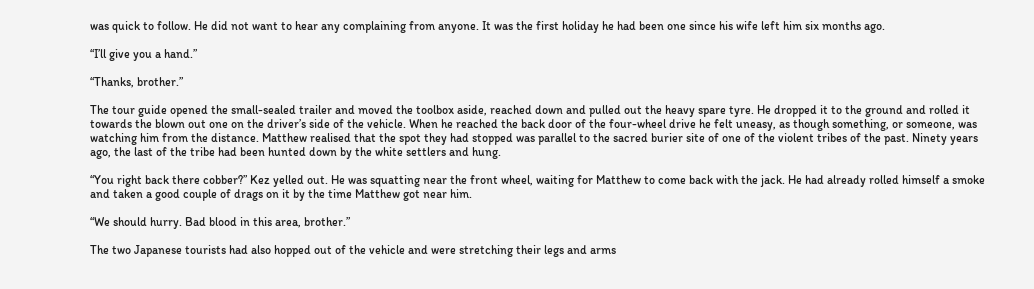was quick to follow. He did not want to hear any complaining from anyone. It was the first holiday he had been one since his wife left him six months ago.

“I’ll give you a hand.”

“Thanks, brother.”

The tour guide opened the small-sealed trailer and moved the toolbox aside, reached down and pulled out the heavy spare tyre. He dropped it to the ground and rolled it towards the blown out one on the driver’s side of the vehicle. When he reached the back door of the four-wheel drive he felt uneasy, as though something, or someone, was watching him from the distance. Matthew realised that the spot they had stopped was parallel to the sacred burier site of one of the violent tribes of the past. Ninety years ago, the last of the tribe had been hunted down by the white settlers and hung.

“You right back there cobber?” Kez yelled out. He was squatting near the front wheel, waiting for Matthew to come back with the jack. He had already rolled himself a smoke and taken a good couple of drags on it by the time Matthew got near him.

“We should hurry. Bad blood in this area, brother.”

The two Japanese tourists had also hopped out of the vehicle and were stretching their legs and arms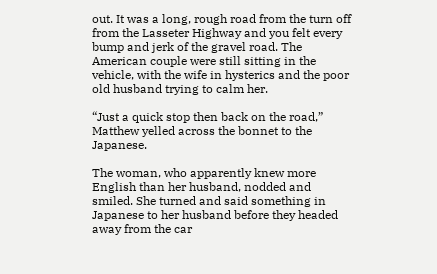out. It was a long, rough road from the turn off from the Lasseter Highway and you felt every bump and jerk of the gravel road. The American couple were still sitting in the vehicle, with the wife in hysterics and the poor old husband trying to calm her.

“Just a quick stop then back on the road,” Matthew yelled across the bonnet to the Japanese.

The woman, who apparently knew more English than her husband, nodded and smiled. She turned and said something in Japanese to her husband before they headed away from the car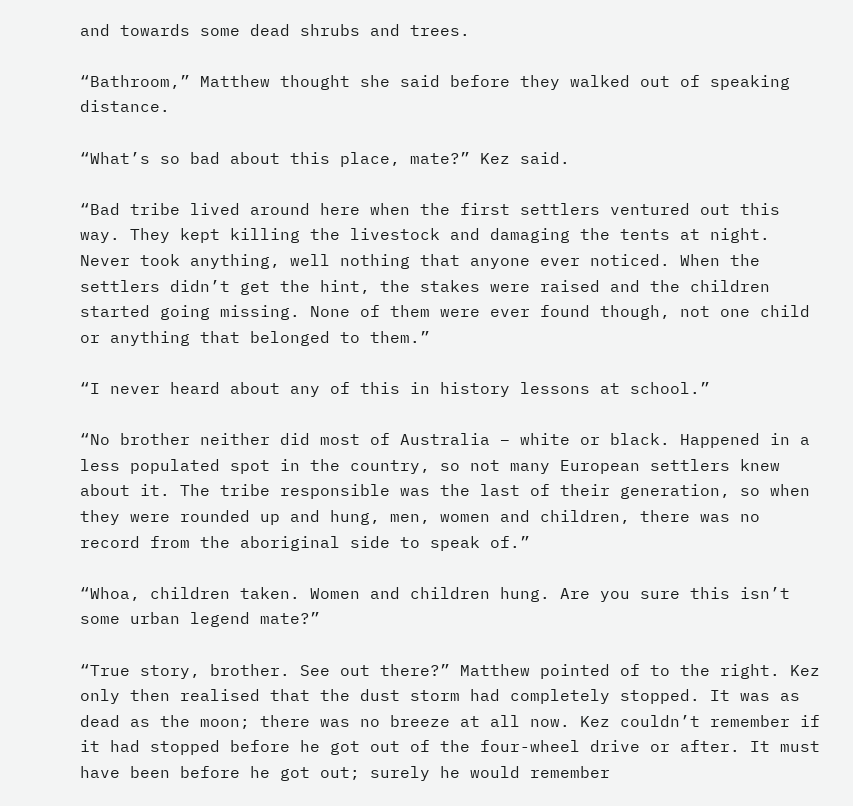and towards some dead shrubs and trees.

“Bathroom,” Matthew thought she said before they walked out of speaking distance.

“What’s so bad about this place, mate?” Kez said.

“Bad tribe lived around here when the first settlers ventured out this way. They kept killing the livestock and damaging the tents at night. Never took anything, well nothing that anyone ever noticed. When the settlers didn’t get the hint, the stakes were raised and the children started going missing. None of them were ever found though, not one child or anything that belonged to them.”

“I never heard about any of this in history lessons at school.”

“No brother neither did most of Australia – white or black. Happened in a less populated spot in the country, so not many European settlers knew about it. The tribe responsible was the last of their generation, so when they were rounded up and hung, men, women and children, there was no record from the aboriginal side to speak of.”

“Whoa, children taken. Women and children hung. Are you sure this isn’t some urban legend mate?”

“True story, brother. See out there?” Matthew pointed of to the right. Kez only then realised that the dust storm had completely stopped. It was as dead as the moon; there was no breeze at all now. Kez couldn’t remember if it had stopped before he got out of the four-wheel drive or after. It must have been before he got out; surely he would remember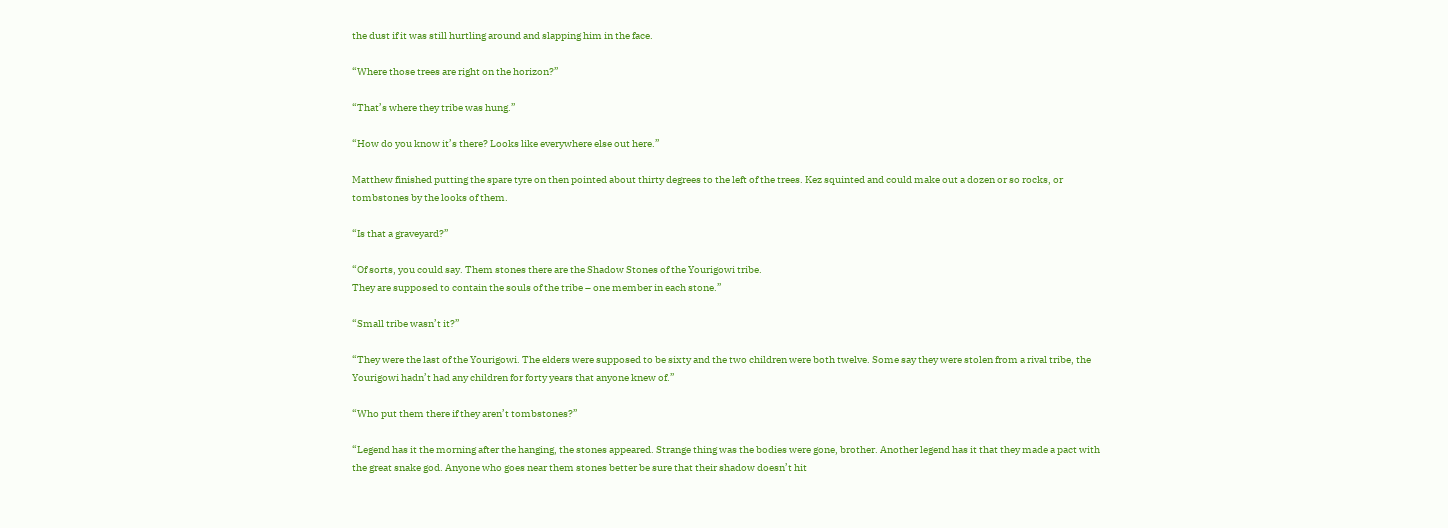the dust if it was still hurtling around and slapping him in the face.

“Where those trees are right on the horizon?”

“That’s where they tribe was hung.”

“How do you know it’s there? Looks like everywhere else out here.”

Matthew finished putting the spare tyre on then pointed about thirty degrees to the left of the trees. Kez squinted and could make out a dozen or so rocks, or tombstones by the looks of them.

“Is that a graveyard?”

“Of sorts, you could say. Them stones there are the Shadow Stones of the Yourigowi tribe.
They are supposed to contain the souls of the tribe – one member in each stone.”

“Small tribe wasn’t it?”

“They were the last of the Yourigowi. The elders were supposed to be sixty and the two children were both twelve. Some say they were stolen from a rival tribe, the Yourigowi hadn’t had any children for forty years that anyone knew of.”

“Who put them there if they aren’t tombstones?”

“Legend has it the morning after the hanging, the stones appeared. Strange thing was the bodies were gone, brother. Another legend has it that they made a pact with the great snake god. Anyone who goes near them stones better be sure that their shadow doesn’t hit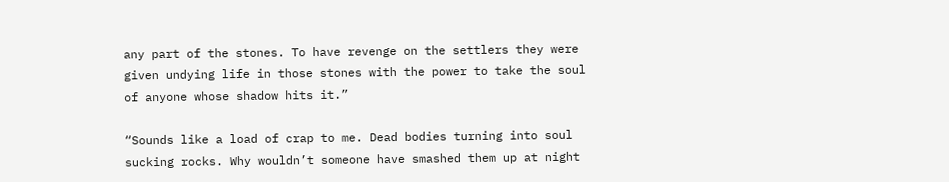any part of the stones. To have revenge on the settlers they were given undying life in those stones with the power to take the soul of anyone whose shadow hits it.”

“Sounds like a load of crap to me. Dead bodies turning into soul sucking rocks. Why wouldn’t someone have smashed them up at night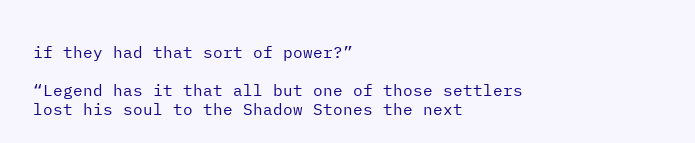if they had that sort of power?”

“Legend has it that all but one of those settlers lost his soul to the Shadow Stones the next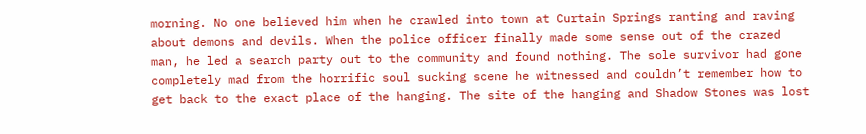morning. No one believed him when he crawled into town at Curtain Springs ranting and raving about demons and devils. When the police officer finally made some sense out of the crazed man, he led a search party out to the community and found nothing. The sole survivor had gone completely mad from the horrific soul sucking scene he witnessed and couldn’t remember how to get back to the exact place of the hanging. The site of the hanging and Shadow Stones was lost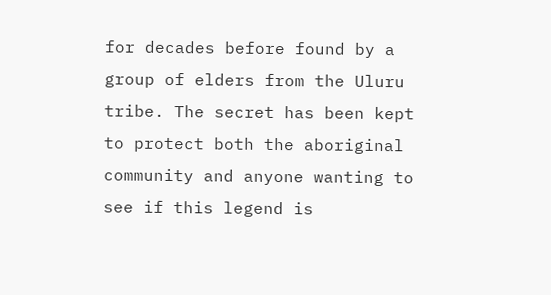for decades before found by a group of elders from the Uluru tribe. The secret has been kept to protect both the aboriginal community and anyone wanting to see if this legend is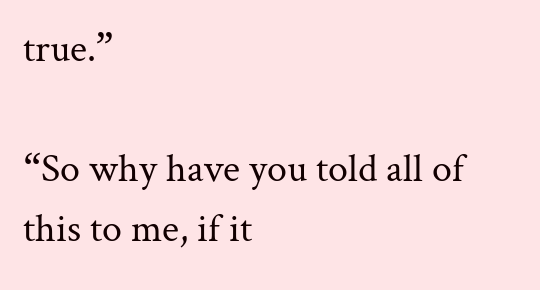true.”

“So why have you told all of this to me, if it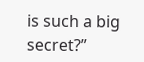is such a big secret?”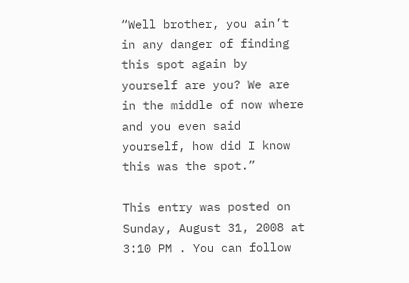“Well brother, you ain’t in any danger of finding this spot again by yourself are you? We are in the middle of now where and you even said yourself, how did I know this was the spot.”

This entry was posted on Sunday, August 31, 2008 at 3:10 PM . You can follow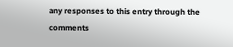any responses to this entry through the comments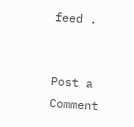feed .


Post a Comment